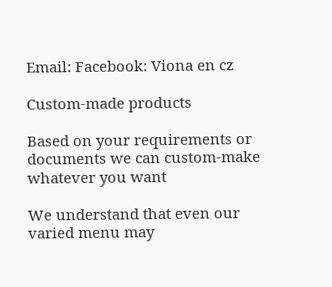Email: Facebook: Viona en cz

Custom-made products

Based on your requirements or documents we can custom-make whatever you want

We understand that even our varied menu may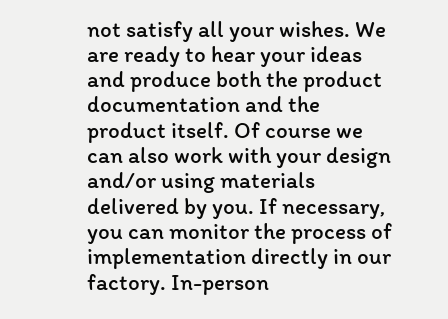not satisfy all your wishes. We are ready to hear your ideas and produce both the product documentation and the product itself. Of course we can also work with your design and/or using materials delivered by you. If necessary, you can monitor the process of implementation directly in our factory. In-person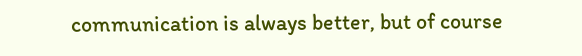communication is always better, but of course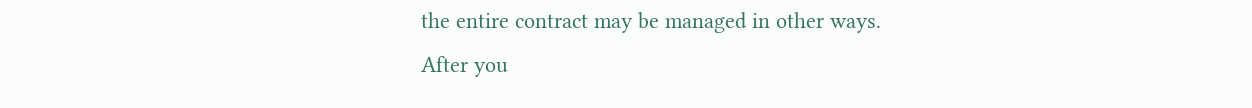the entire contract may be managed in other ways. After you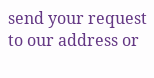send your request to our address or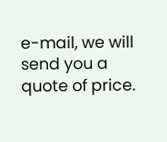e-mail, we will send you a quote of price.